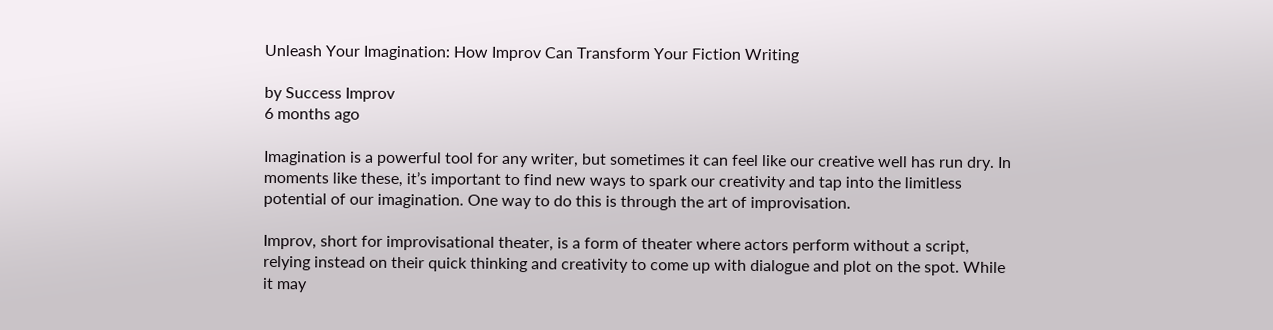Unleash Your Imagination: How Improv Can Transform Your Fiction Writing

by Success Improv
6 months ago

Imagination is a powerful tool for any writer, but sometimes it can feel like our creative well has run dry. In moments like these, it’s important to find new ways to spark our creativity and tap into the limitless potential of our imagination. One way to do this is through the art of improvisation.

Improv, short for improvisational theater, is a form of theater where actors perform without a script, relying instead on their quick thinking and creativity to come up with dialogue and plot on the spot. While it may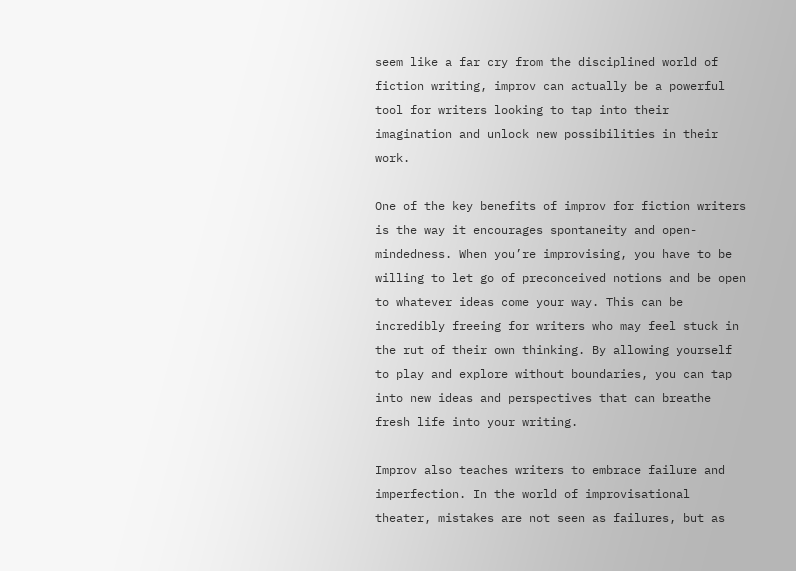seem like a far cry from the disciplined world of fiction writing, improv can actually be a powerful tool for writers looking to tap into their imagination and unlock new possibilities in their work.

One of the key benefits of improv for fiction writers is the way it encourages spontaneity and open-mindedness. When you’re improvising, you have to be willing to let go of preconceived notions and be open to whatever ideas come your way. This can be incredibly freeing for writers who may feel stuck in the rut of their own thinking. By allowing yourself to play and explore without boundaries, you can tap into new ideas and perspectives that can breathe fresh life into your writing.

Improv also teaches writers to embrace failure and imperfection. In the world of improvisational theater, mistakes are not seen as failures, but as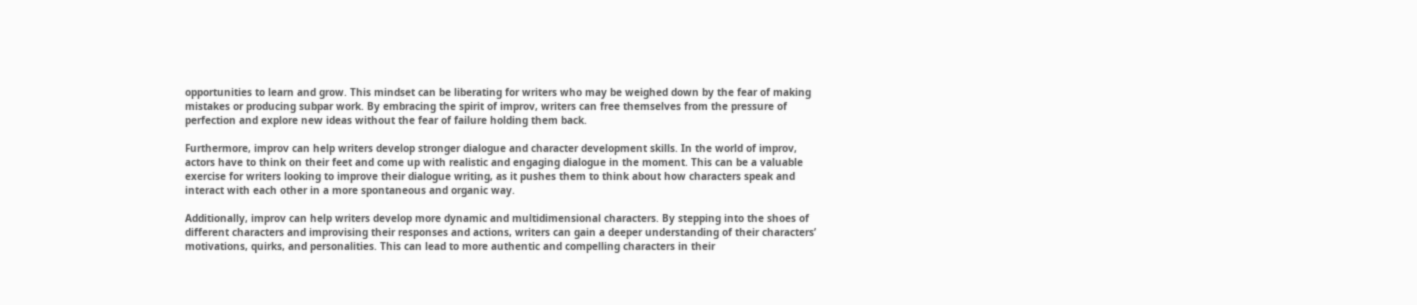opportunities to learn and grow. This mindset can be liberating for writers who may be weighed down by the fear of making mistakes or producing subpar work. By embracing the spirit of improv, writers can free themselves from the pressure of perfection and explore new ideas without the fear of failure holding them back.

Furthermore, improv can help writers develop stronger dialogue and character development skills. In the world of improv, actors have to think on their feet and come up with realistic and engaging dialogue in the moment. This can be a valuable exercise for writers looking to improve their dialogue writing, as it pushes them to think about how characters speak and interact with each other in a more spontaneous and organic way.

Additionally, improv can help writers develop more dynamic and multidimensional characters. By stepping into the shoes of different characters and improvising their responses and actions, writers can gain a deeper understanding of their characters’ motivations, quirks, and personalities. This can lead to more authentic and compelling characters in their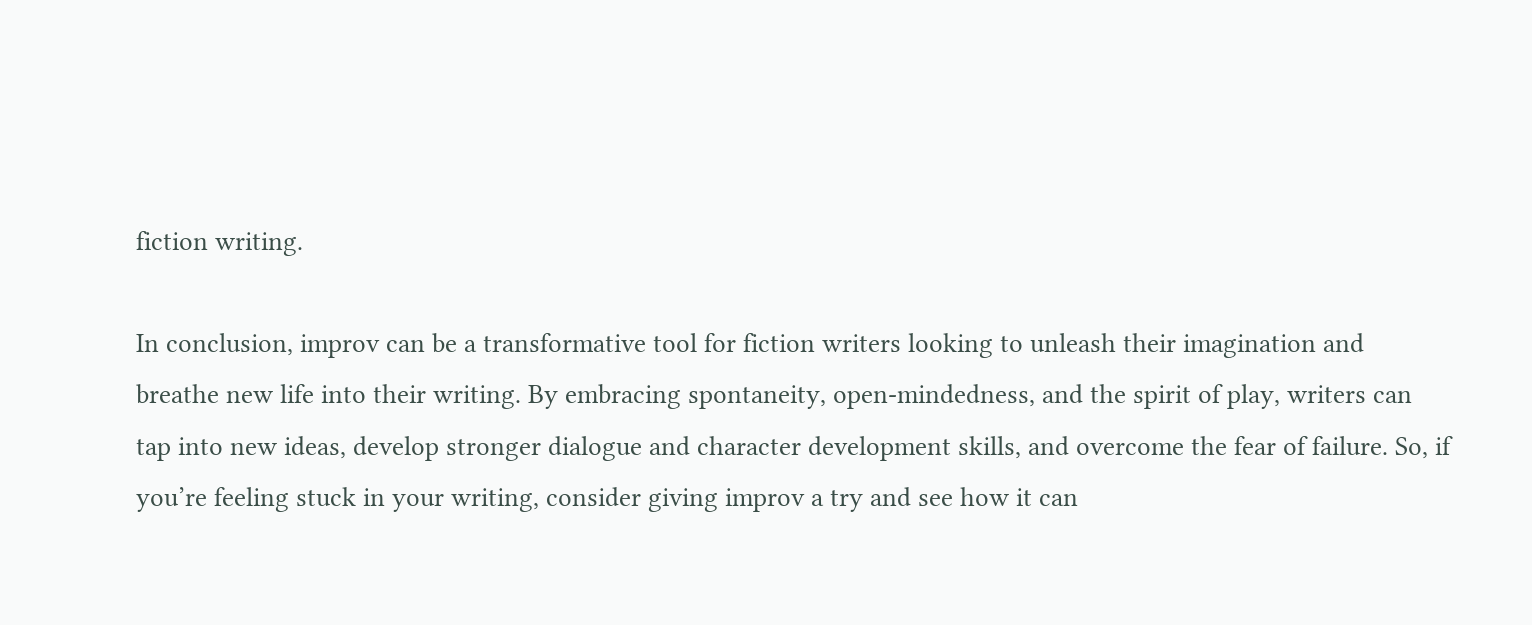fiction writing.

In conclusion, improv can be a transformative tool for fiction writers looking to unleash their imagination and breathe new life into their writing. By embracing spontaneity, open-mindedness, and the spirit of play, writers can tap into new ideas, develop stronger dialogue and character development skills, and overcome the fear of failure. So, if you’re feeling stuck in your writing, consider giving improv a try and see how it can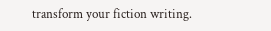transform your fiction writing.